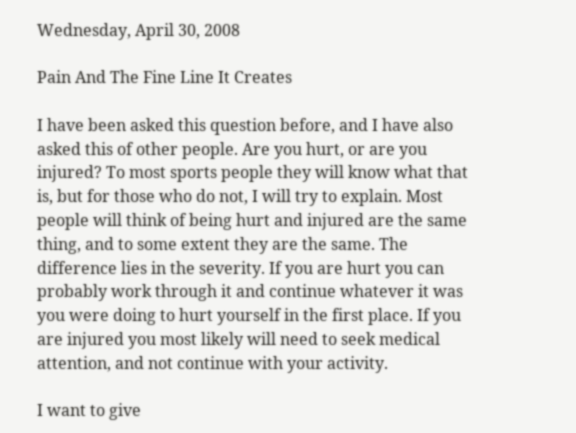Wednesday, April 30, 2008

Pain And The Fine Line It Creates

I have been asked this question before, and I have also asked this of other people. Are you hurt, or are you injured? To most sports people they will know what that is, but for those who do not, I will try to explain. Most people will think of being hurt and injured are the same thing, and to some extent they are the same. The difference lies in the severity. If you are hurt you can probably work through it and continue whatever it was you were doing to hurt yourself in the first place. If you are injured you most likely will need to seek medical attention, and not continue with your activity.

I want to give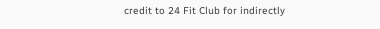credit to 24 Fit Club for indirectly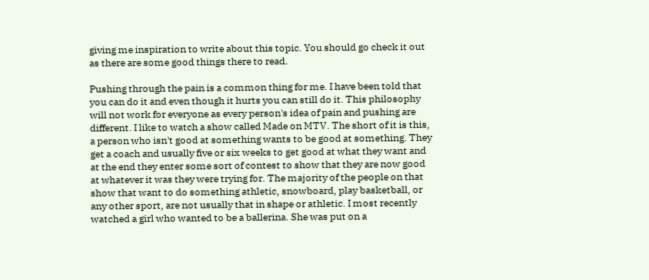giving me inspiration to write about this topic. You should go check it out as there are some good things there to read.

Pushing through the pain is a common thing for me. I have been told that you can do it and even though it hurts you can still do it. This philosophy will not work for everyone as every person's idea of pain and pushing are different. I like to watch a show called Made on MTV. The short of it is this, a person who isn't good at something wants to be good at something. They get a coach and usually five or six weeks to get good at what they want and at the end they enter some sort of contest to show that they are now good at whatever it was they were trying for. The majority of the people on that show that want to do something athletic, snowboard, play basketball, or any other sport, are not usually that in shape or athletic. I most recently watched a girl who wanted to be a ballerina. She was put on a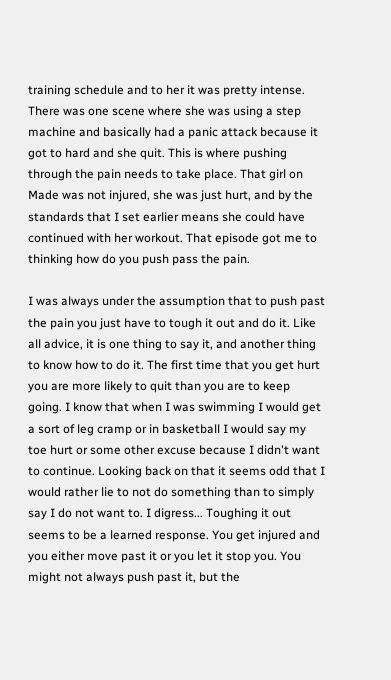training schedule and to her it was pretty intense. There was one scene where she was using a step machine and basically had a panic attack because it got to hard and she quit. This is where pushing through the pain needs to take place. That girl on Made was not injured, she was just hurt, and by the standards that I set earlier means she could have continued with her workout. That episode got me to thinking how do you push pass the pain.

I was always under the assumption that to push past the pain you just have to tough it out and do it. Like all advice, it is one thing to say it, and another thing to know how to do it. The first time that you get hurt you are more likely to quit than you are to keep going. I know that when I was swimming I would get a sort of leg cramp or in basketball I would say my toe hurt or some other excuse because I didn't want to continue. Looking back on that it seems odd that I would rather lie to not do something than to simply say I do not want to. I digress... Toughing it out seems to be a learned response. You get injured and you either move past it or you let it stop you. You might not always push past it, but the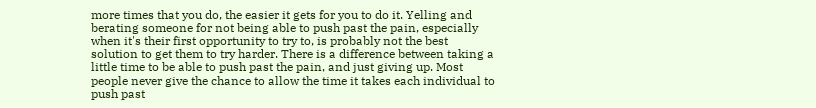more times that you do, the easier it gets for you to do it. Yelling and berating someone for not being able to push past the pain, especially when it's their first opportunity to try to, is probably not the best solution to get them to try harder. There is a difference between taking a little time to be able to push past the pain, and just giving up. Most people never give the chance to allow the time it takes each individual to push past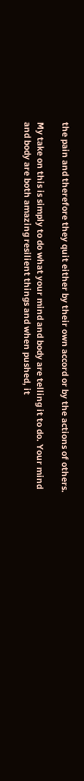the pain and therefore they quit either by their own accord or by the actions of others.

My take on this is simply to do what your mind and body are telling it to do. Your mind and body are both amazing resilient things and when pushed, it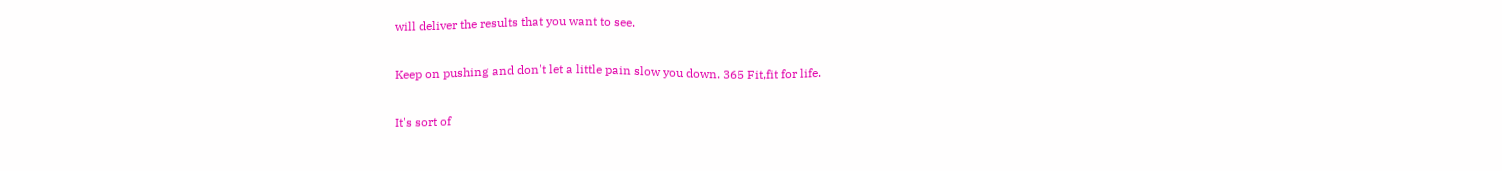will deliver the results that you want to see.

Keep on pushing and don't let a little pain slow you down. 365 Fit,fit for life.

It's sort of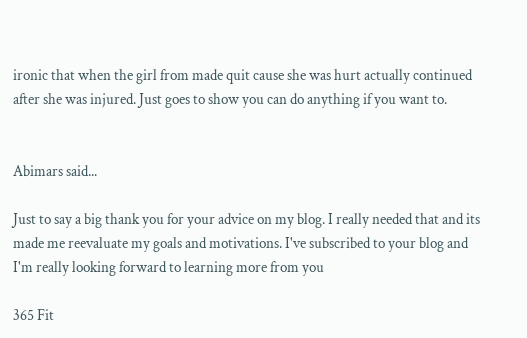ironic that when the girl from made quit cause she was hurt actually continued after she was injured. Just goes to show you can do anything if you want to.


Abimars said...

Just to say a big thank you for your advice on my blog. I really needed that and its made me reevaluate my goals and motivations. I've subscribed to your blog and I'm really looking forward to learning more from you

365 Fit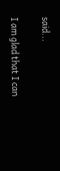said...

I am glad that I can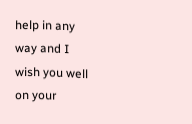help in any way and I wish you well on your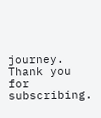journey. Thank you for subscribing.